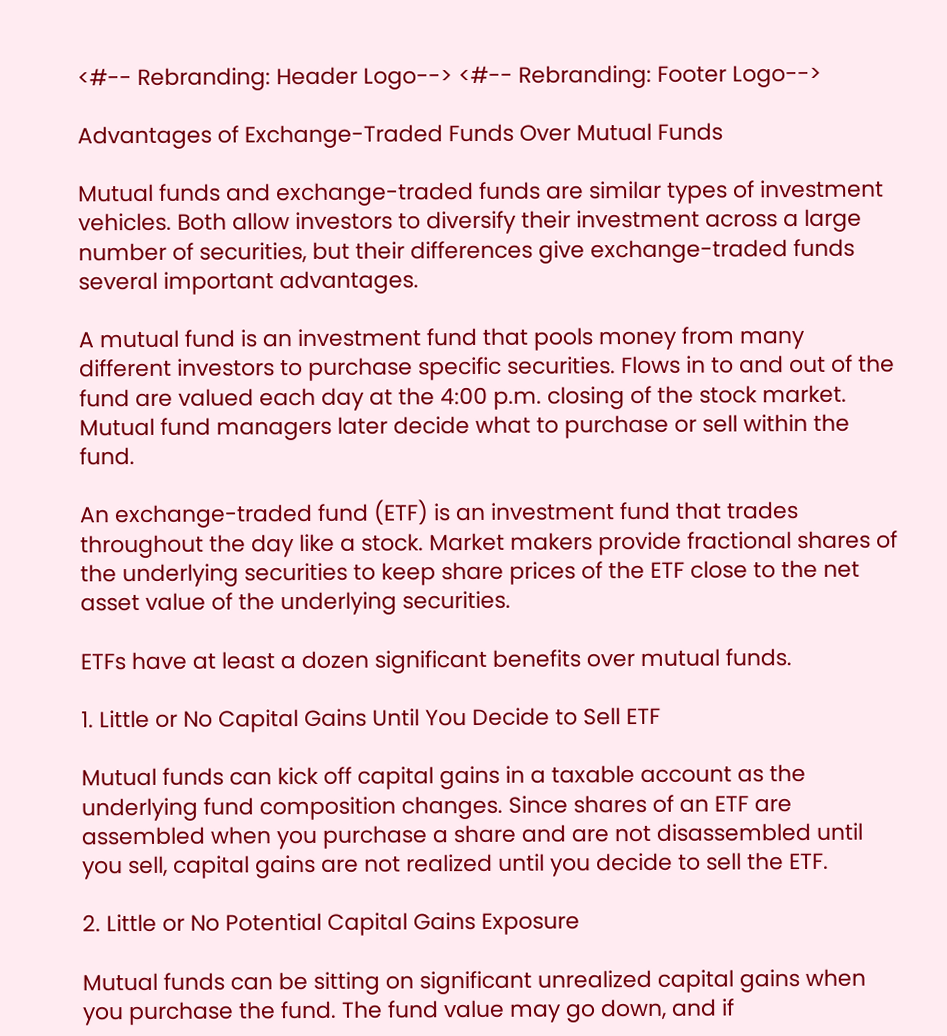<#-- Rebranding: Header Logo--> <#-- Rebranding: Footer Logo-->

Advantages of Exchange-Traded Funds Over Mutual Funds

Mutual funds and exchange-traded funds are similar types of investment vehicles. Both allow investors to diversify their investment across a large number of securities, but their differences give exchange-traded funds several important advantages.

A mutual fund is an investment fund that pools money from many different investors to purchase specific securities. Flows in to and out of the fund are valued each day at the 4:00 p.m. closing of the stock market. Mutual fund managers later decide what to purchase or sell within the fund.

An exchange-traded fund (ETF) is an investment fund that trades throughout the day like a stock. Market makers provide fractional shares of the underlying securities to keep share prices of the ETF close to the net asset value of the underlying securities.

ETFs have at least a dozen significant benefits over mutual funds.

1. Little or No Capital Gains Until You Decide to Sell ETF

Mutual funds can kick off capital gains in a taxable account as the underlying fund composition changes. Since shares of an ETF are assembled when you purchase a share and are not disassembled until you sell, capital gains are not realized until you decide to sell the ETF.

2. Little or No Potential Capital Gains Exposure

Mutual funds can be sitting on significant unrealized capital gains when you purchase the fund. The fund value may go down, and if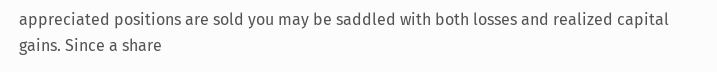appreciated positions are sold you may be saddled with both losses and realized capital gains. Since a share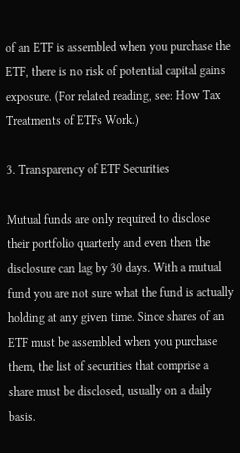of an ETF is assembled when you purchase the ETF, there is no risk of potential capital gains exposure. (For related reading, see: How Tax Treatments of ETFs Work.)

3. Transparency of ETF Securities

Mutual funds are only required to disclose their portfolio quarterly and even then the disclosure can lag by 30 days. With a mutual fund you are not sure what the fund is actually holding at any given time. Since shares of an ETF must be assembled when you purchase them, the list of securities that comprise a share must be disclosed, usually on a daily basis.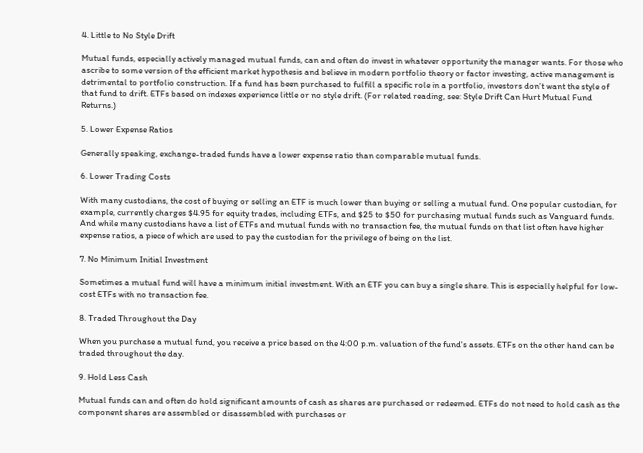4. Little to No Style Drift

Mutual funds, especially actively managed mutual funds, can and often do invest in whatever opportunity the manager wants. For those who ascribe to some version of the efficient market hypothesis and believe in modern portfolio theory or factor investing, active management is detrimental to portfolio construction. If a fund has been purchased to fulfill a specific role in a portfolio, investors don’t want the style of that fund to drift. ETFs based on indexes experience little or no style drift. (For related reading, see: Style Drift Can Hurt Mutual Fund Returns.)

5. Lower Expense Ratios

Generally speaking, exchange-traded funds have a lower expense ratio than comparable mutual funds.

6. Lower Trading Costs

With many custodians, the cost of buying or selling an ETF is much lower than buying or selling a mutual fund. One popular custodian, for example, currently charges $4.95 for equity trades, including ETFs, and $25 to $50 for purchasing mutual funds such as Vanguard funds. And while many custodians have a list of ETFs and mutual funds with no transaction fee, the mutual funds on that list often have higher expense ratios, a piece of which are used to pay the custodian for the privilege of being on the list.

7. No Minimum Initial Investment

Sometimes a mutual fund will have a minimum initial investment. With an ETF you can buy a single share. This is especially helpful for low-cost ETFs with no transaction fee.

8. Traded Throughout the Day

When you purchase a mutual fund, you receive a price based on the 4:00 p.m. valuation of the fund's assets. ETFs on the other hand can be traded throughout the day.

9. Hold Less Cash

Mutual funds can and often do hold significant amounts of cash as shares are purchased or redeemed. ETFs do not need to hold cash as the component shares are assembled or disassembled with purchases or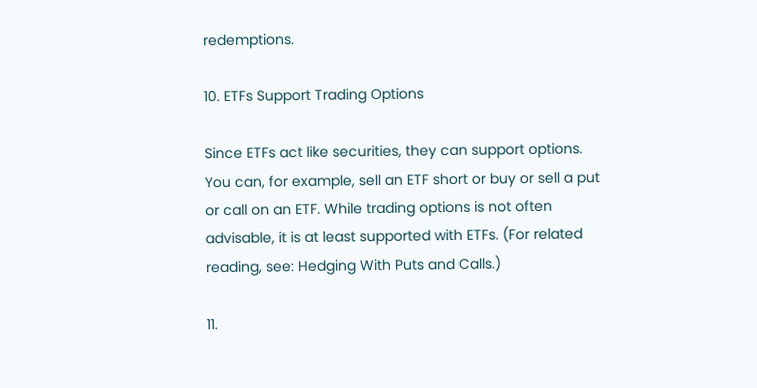redemptions.

10. ETFs Support Trading Options

Since ETFs act like securities, they can support options. You can, for example, sell an ETF short or buy or sell a put or call on an ETF. While trading options is not often advisable, it is at least supported with ETFs. (For related reading, see: Hedging With Puts and Calls.)

11.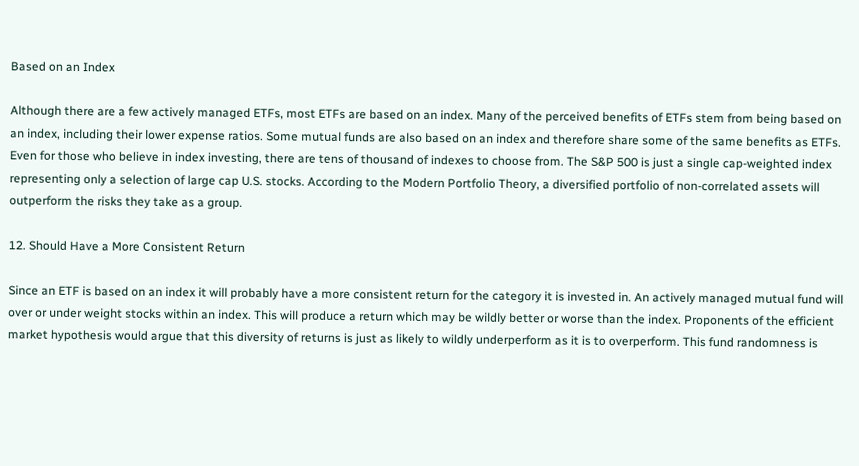Based on an Index

Although there are a few actively managed ETFs, most ETFs are based on an index. Many of the perceived benefits of ETFs stem from being based on an index, including their lower expense ratios. Some mutual funds are also based on an index and therefore share some of the same benefits as ETFs. Even for those who believe in index investing, there are tens of thousand of indexes to choose from. The S&P 500 is just a single cap-weighted index representing only a selection of large cap U.S. stocks. According to the Modern Portfolio Theory, a diversified portfolio of non-correlated assets will outperform the risks they take as a group.

12. Should Have a More Consistent Return

Since an ETF is based on an index it will probably have a more consistent return for the category it is invested in. An actively managed mutual fund will over or under weight stocks within an index. This will produce a return which may be wildly better or worse than the index. Proponents of the efficient market hypothesis would argue that this diversity of returns is just as likely to wildly underperform as it is to overperform. This fund randomness is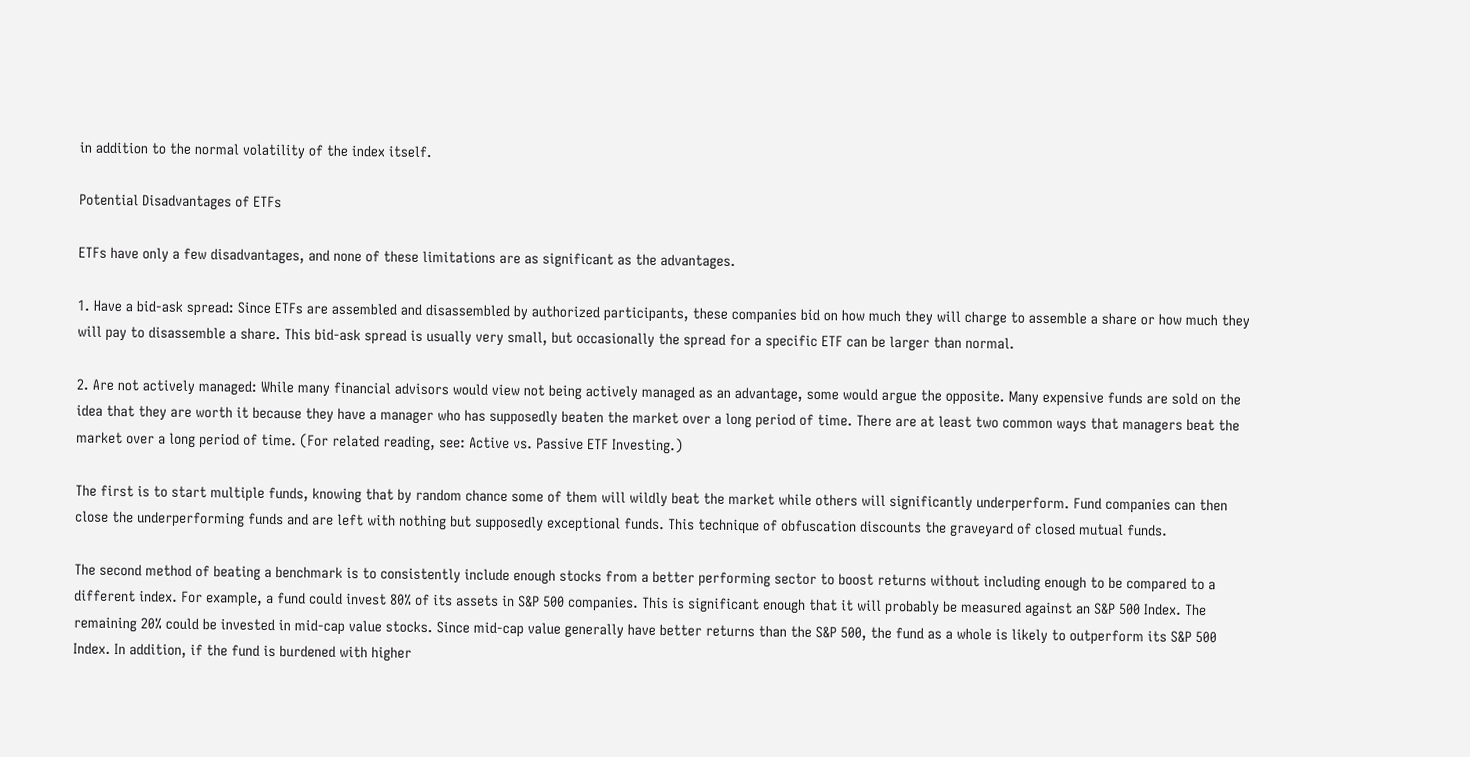in addition to the normal volatility of the index itself.

Potential Disadvantages of ETFs

ETFs have only a few disadvantages, and none of these limitations are as significant as the advantages.

1. Have a bid-ask spread: Since ETFs are assembled and disassembled by authorized participants, these companies bid on how much they will charge to assemble a share or how much they will pay to disassemble a share. This bid-ask spread is usually very small, but occasionally the spread for a specific ETF can be larger than normal.

2. Are not actively managed: While many financial advisors would view not being actively managed as an advantage, some would argue the opposite. Many expensive funds are sold on the idea that they are worth it because they have a manager who has supposedly beaten the market over a long period of time. There are at least two common ways that managers beat the market over a long period of time. (For related reading, see: Active vs. Passive ETF Investing.)

The first is to start multiple funds, knowing that by random chance some of them will wildly beat the market while others will significantly underperform. Fund companies can then close the underperforming funds and are left with nothing but supposedly exceptional funds. This technique of obfuscation discounts the graveyard of closed mutual funds.

The second method of beating a benchmark is to consistently include enough stocks from a better performing sector to boost returns without including enough to be compared to a different index. For example, a fund could invest 80% of its assets in S&P 500 companies. This is significant enough that it will probably be measured against an S&P 500 Index. The remaining 20% could be invested in mid-cap value stocks. Since mid-cap value generally have better returns than the S&P 500, the fund as a whole is likely to outperform its S&P 500 Index. In addition, if the fund is burdened with higher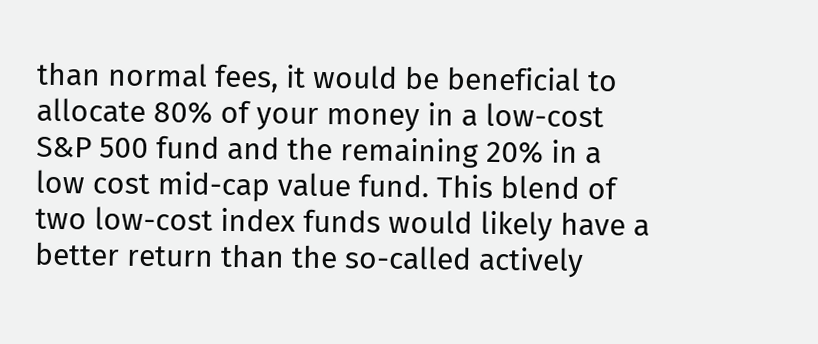than normal fees, it would be beneficial to allocate 80% of your money in a low-cost S&P 500 fund and the remaining 20% in a low cost mid-cap value fund. This blend of two low-cost index funds would likely have a better return than the so-called actively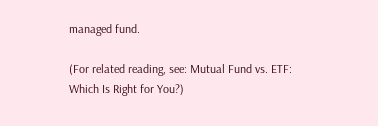managed fund.

(For related reading, see: Mutual Fund vs. ETF: Which Is Right for You?)